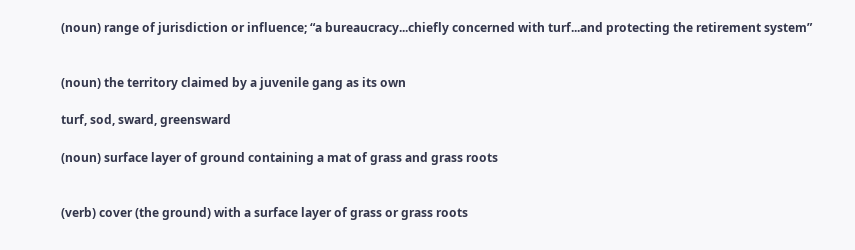(noun) range of jurisdiction or influence; “a bureaucracy...chiefly concerned with turf...and protecting the retirement system”


(noun) the territory claimed by a juvenile gang as its own

turf, sod, sward, greensward

(noun) surface layer of ground containing a mat of grass and grass roots


(verb) cover (the ground) with a surface layer of grass or grass roots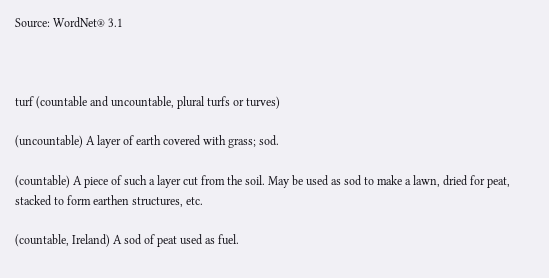Source: WordNet® 3.1



turf (countable and uncountable, plural turfs or turves)

(uncountable) A layer of earth covered with grass; sod.

(countable) A piece of such a layer cut from the soil. May be used as sod to make a lawn, dried for peat, stacked to form earthen structures, etc.

(countable, Ireland) A sod of peat used as fuel.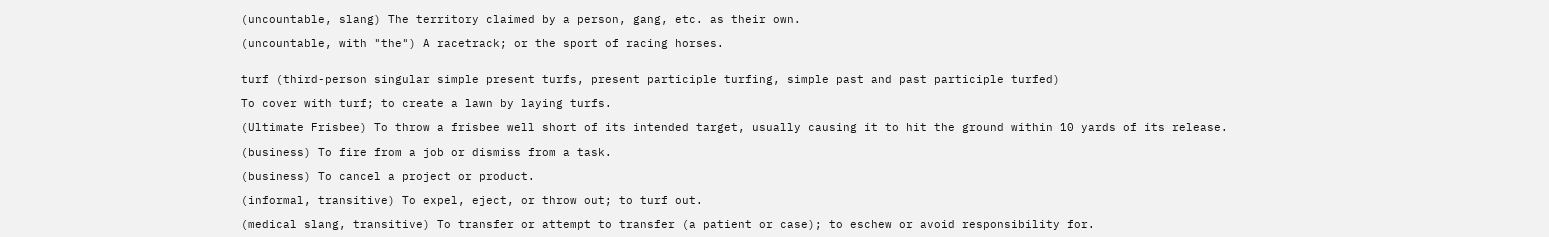(uncountable, slang) The territory claimed by a person, gang, etc. as their own.

(uncountable, with "the") A racetrack; or the sport of racing horses.


turf (third-person singular simple present turfs, present participle turfing, simple past and past participle turfed)

To cover with turf; to create a lawn by laying turfs.

(Ultimate Frisbee) To throw a frisbee well short of its intended target, usually causing it to hit the ground within 10 yards of its release.

(business) To fire from a job or dismiss from a task.

(business) To cancel a project or product.

(informal, transitive) To expel, eject, or throw out; to turf out.

(medical slang, transitive) To transfer or attempt to transfer (a patient or case); to eschew or avoid responsibility for.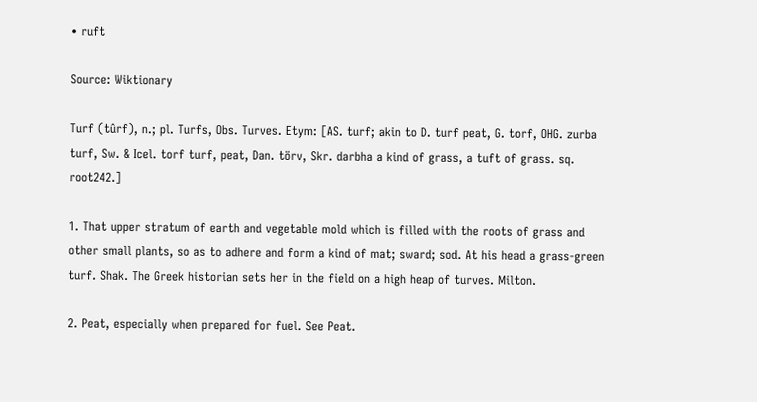• ruft

Source: Wiktionary

Turf (tûrf), n.; pl. Turfs, Obs. Turves. Etym: [AS. turf; akin to D. turf peat, G. torf, OHG. zurba turf, Sw. & Icel. torf turf, peat, Dan. törv, Skr. darbha a kind of grass, a tuft of grass. sq. root242.]

1. That upper stratum of earth and vegetable mold which is filled with the roots of grass and other small plants, so as to adhere and form a kind of mat; sward; sod. At his head a grass-green turf. Shak. The Greek historian sets her in the field on a high heap of turves. Milton.

2. Peat, especially when prepared for fuel. See Peat.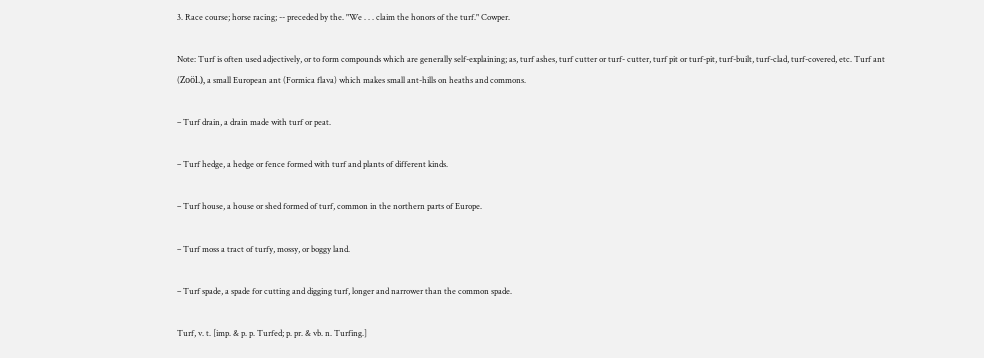3. Race course; horse racing; -- preceded by the. "We . . . claim the honors of the turf." Cowper.

Note: Turf is often used adjectively, or to form compounds which are generally self-explaining; as, turf ashes, turf cutter or turf- cutter, turf pit or turf-pit, turf-built, turf-clad, turf-covered, etc. Turf ant (Zoöl.), a small European ant (Formica flava) which makes small ant-hills on heaths and commons.

– Turf drain, a drain made with turf or peat.

– Turf hedge, a hedge or fence formed with turf and plants of different kinds.

– Turf house, a house or shed formed of turf, common in the northern parts of Europe.

– Turf moss a tract of turfy, mossy, or boggy land.

– Turf spade, a spade for cutting and digging turf, longer and narrower than the common spade.

Turf, v. t. [imp. & p. p. Turfed; p. pr. & vb. n. Turfing.]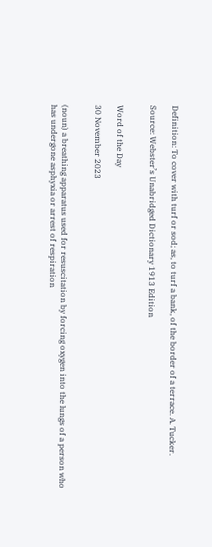Definition: To cover with turf or sod; as, to turf a bank, of the border of a terrace. A. Tucker.

Source: Webster’s Unabridged Dictionary 1913 Edition


Word of the Day

30 November 2023


(noun) a breathing apparatus used for resuscitation by forcing oxygen into the lungs of a person who has undergone asphyxia or arrest of respiration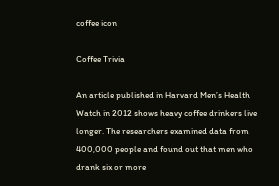coffee icon

Coffee Trivia

An article published in Harvard Men’s Health Watch in 2012 shows heavy coffee drinkers live longer. The researchers examined data from 400,000 people and found out that men who drank six or more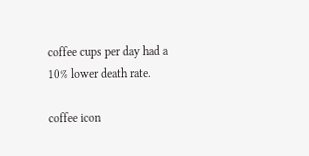coffee cups per day had a 10% lower death rate.

coffee icon